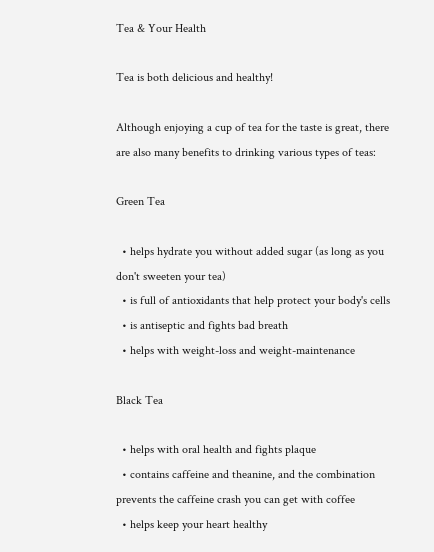Tea & Your Health

Tea is both delicious and healthy!

Although enjoying a cup of tea for the taste is great, there are also many benefits to drinking various types of teas:

Green Tea

  • helps hydrate you without added sugar (as long as you don't sweeten your tea)
  • is full of antioxidants that help protect your body's cells
  • is antiseptic and fights bad breath
  • helps with weight-loss and weight-maintenance

Black Tea

  • helps with oral health and fights plaque
  • contains caffeine and theanine, and the combination prevents the caffeine crash you can get with coffee
  • helps keep your heart healthy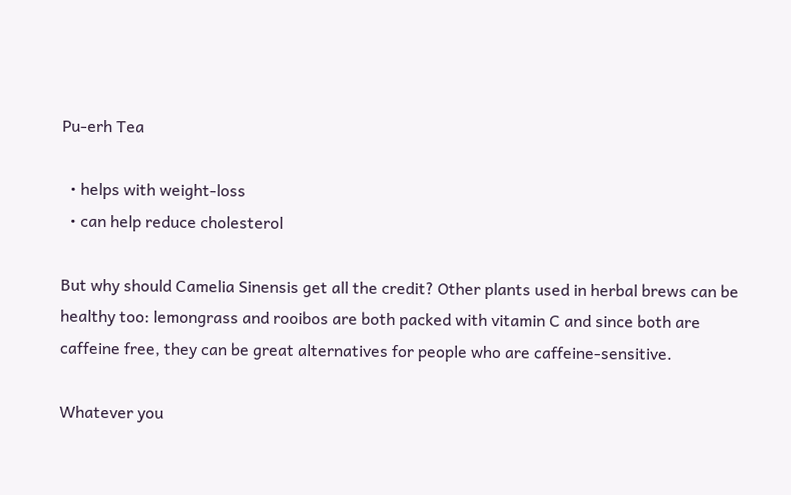Pu-erh Tea

  • helps with weight-loss
  • can help reduce cholesterol

But why should Camelia Sinensis get all the credit? Other plants used in herbal brews can be healthy too: lemongrass and rooibos are both packed with vitamin C and since both are caffeine free, they can be great alternatives for people who are caffeine-sensitive.

Whatever you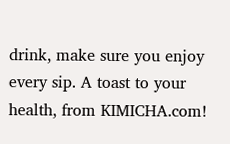drink, make sure you enjoy every sip. A toast to your health, from KIMICHA.com!